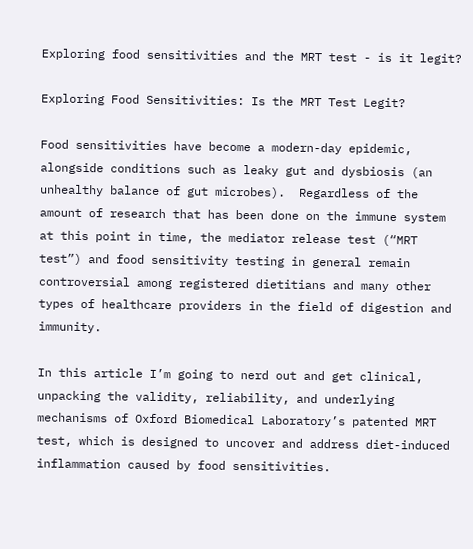Exploring food sensitivities and the MRT test - is it legit?

Exploring Food Sensitivities: Is the MRT Test Legit?

Food sensitivities have become a modern-day epidemic, alongside conditions such as leaky gut and dysbiosis (an unhealthy balance of gut microbes).  Regardless of the amount of research that has been done on the immune system at this point in time, the mediator release test (“MRT test”) and food sensitivity testing in general remain controversial among registered dietitians and many other types of healthcare providers in the field of digestion and immunity.

In this article I’m going to nerd out and get clinical, unpacking the validity, reliability, and underlying mechanisms of Oxford Biomedical Laboratory’s patented MRT test, which is designed to uncover and address diet-induced inflammation caused by food sensitivities.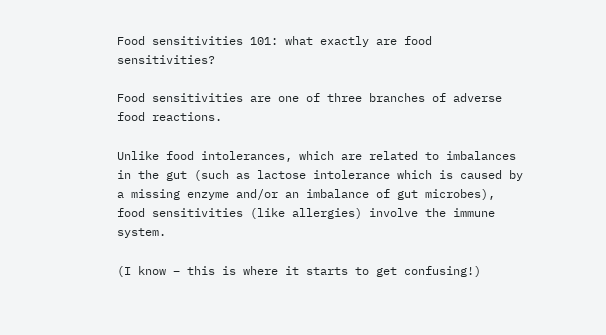Food sensitivities 101: what exactly are food sensitivities?

Food sensitivities are one of three branches of adverse food reactions.

Unlike food intolerances, which are related to imbalances in the gut (such as lactose intolerance which is caused by a missing enzyme and/or an imbalance of gut microbes), food sensitivities (like allergies) involve the immune system.

(I know – this is where it starts to get confusing!)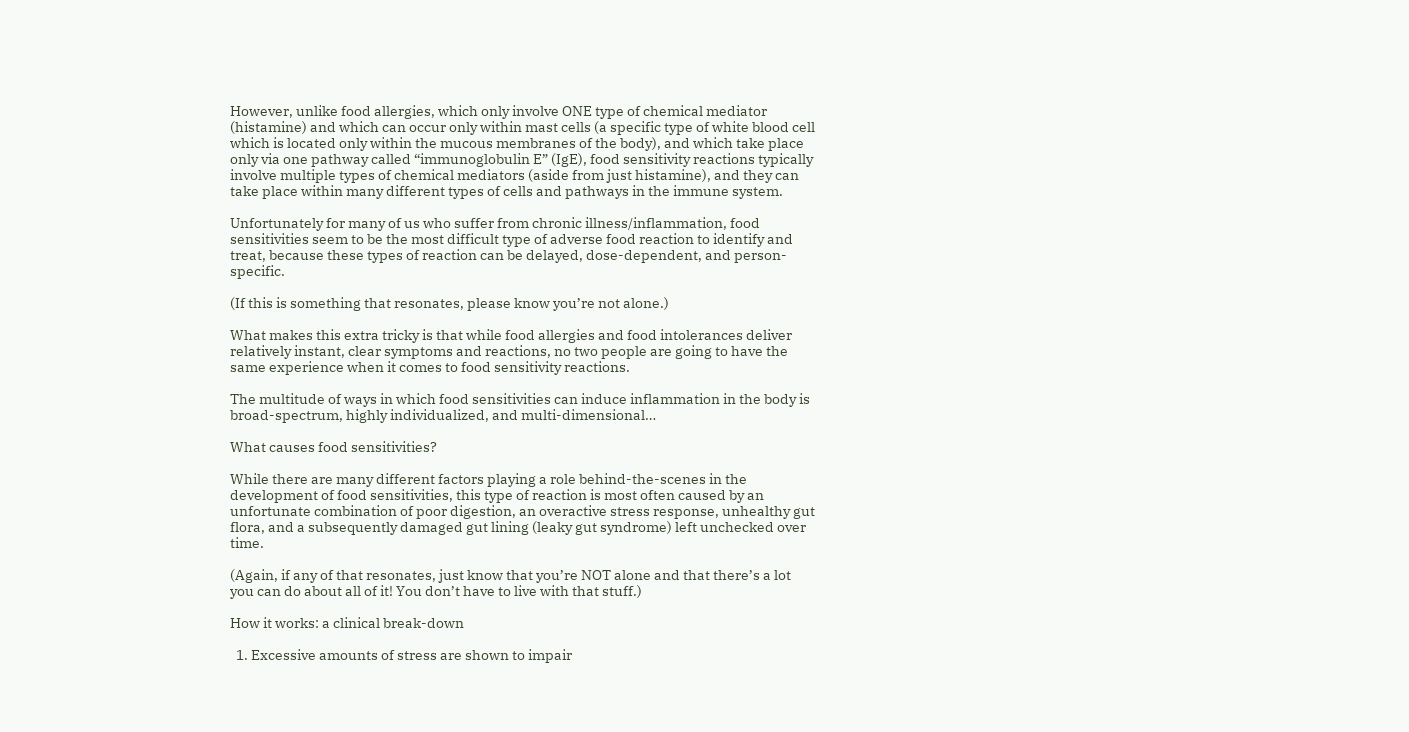However, unlike food allergies, which only involve ONE type of chemical mediator (histamine) and which can occur only within mast cells (a specific type of white blood cell which is located only within the mucous membranes of the body), and which take place only via one pathway called “immunoglobulin E” (IgE), food sensitivity reactions typically involve multiple types of chemical mediators (aside from just histamine), and they can take place within many different types of cells and pathways in the immune system.

Unfortunately for many of us who suffer from chronic illness/inflammation, food sensitivities seem to be the most difficult type of adverse food reaction to identify and treat, because these types of reaction can be delayed, dose-dependent, and person-specific.

(If this is something that resonates, please know you’re not alone.)

What makes this extra tricky is that while food allergies and food intolerances deliver relatively instant, clear symptoms and reactions, no two people are going to have the same experience when it comes to food sensitivity reactions.

The multitude of ways in which food sensitivities can induce inflammation in the body is broad-spectrum, highly individualized, and multi-dimensional…

What causes food sensitivities?

While there are many different factors playing a role behind-the-scenes in the development of food sensitivities, this type of reaction is most often caused by an unfortunate combination of poor digestion, an overactive stress response, unhealthy gut flora, and a subsequently damaged gut lining (leaky gut syndrome) left unchecked over time.

(Again, if any of that resonates, just know that you’re NOT alone and that there’s a lot you can do about all of it! You don’t have to live with that stuff.)

How it works: a clinical break-down

  1. Excessive amounts of stress are shown to impair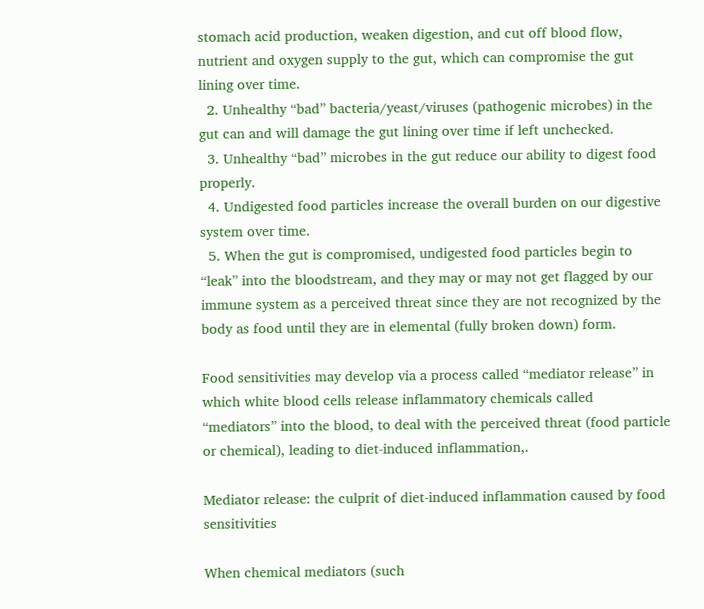stomach acid production, weaken digestion, and cut off blood flow, nutrient and oxygen supply to the gut, which can compromise the gut lining over time.
  2. Unhealthy “bad” bacteria/yeast/viruses (pathogenic microbes) in the gut can and will damage the gut lining over time if left unchecked.
  3. Unhealthy “bad” microbes in the gut reduce our ability to digest food properly.
  4. Undigested food particles increase the overall burden on our digestive system over time.
  5. When the gut is compromised, undigested food particles begin to “leak” into the bloodstream, and they may or may not get flagged by our immune system as a perceived threat since they are not recognized by the body as food until they are in elemental (fully broken down) form.

Food sensitivities may develop via a process called “mediator release” in which white blood cells release inflammatory chemicals called “mediators” into the blood, to deal with the perceived threat (food particle or chemical), leading to diet-induced inflammation,.

Mediator release: the culprit of diet-induced inflammation caused by food sensitivities

When chemical mediators (such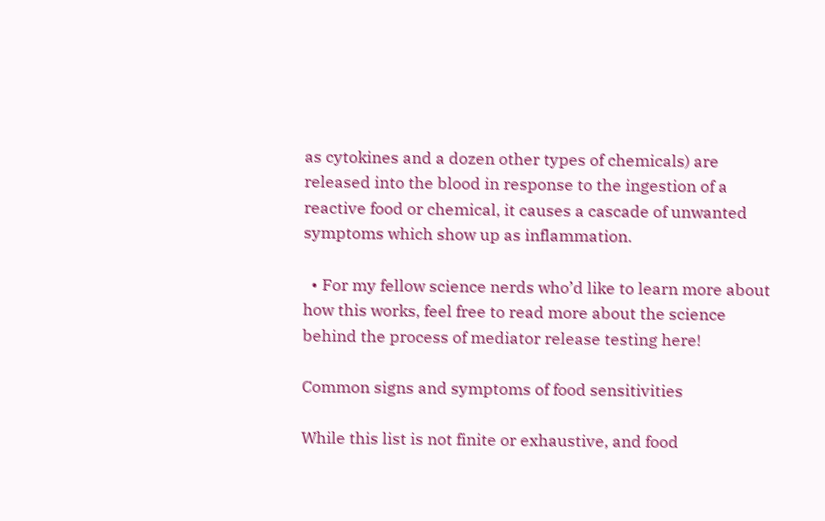as cytokines and a dozen other types of chemicals) are released into the blood in response to the ingestion of a reactive food or chemical, it causes a cascade of unwanted symptoms which show up as inflammation.

  • For my fellow science nerds who’d like to learn more about how this works, feel free to read more about the science behind the process of mediator release testing here!

Common signs and symptoms of food sensitivities

While this list is not finite or exhaustive, and food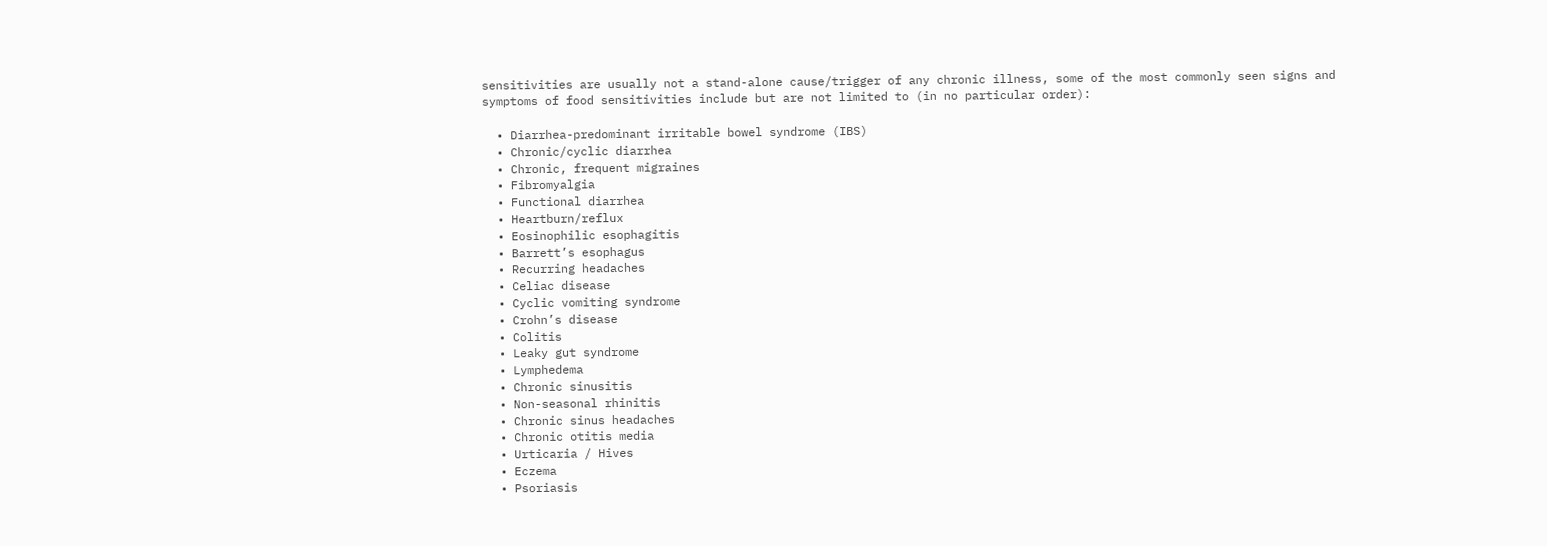sensitivities are usually not a stand-alone cause/trigger of any chronic illness, some of the most commonly seen signs and symptoms of food sensitivities include but are not limited to (in no particular order):

  • Diarrhea-predominant irritable bowel syndrome (IBS)
  • Chronic/cyclic diarrhea
  • Chronic, frequent migraines
  • Fibromyalgia
  • Functional diarrhea
  • Heartburn/reflux
  • Eosinophilic esophagitis
  • Barrett’s esophagus
  • Recurring headaches
  • Celiac disease
  • Cyclic vomiting syndrome
  • Crohn’s disease
  • Colitis
  • Leaky gut syndrome
  • Lymphedema
  • Chronic sinusitis
  • Non-seasonal rhinitis
  • Chronic sinus headaches
  • Chronic otitis media
  • Urticaria / Hives
  • Eczema
  • Psoriasis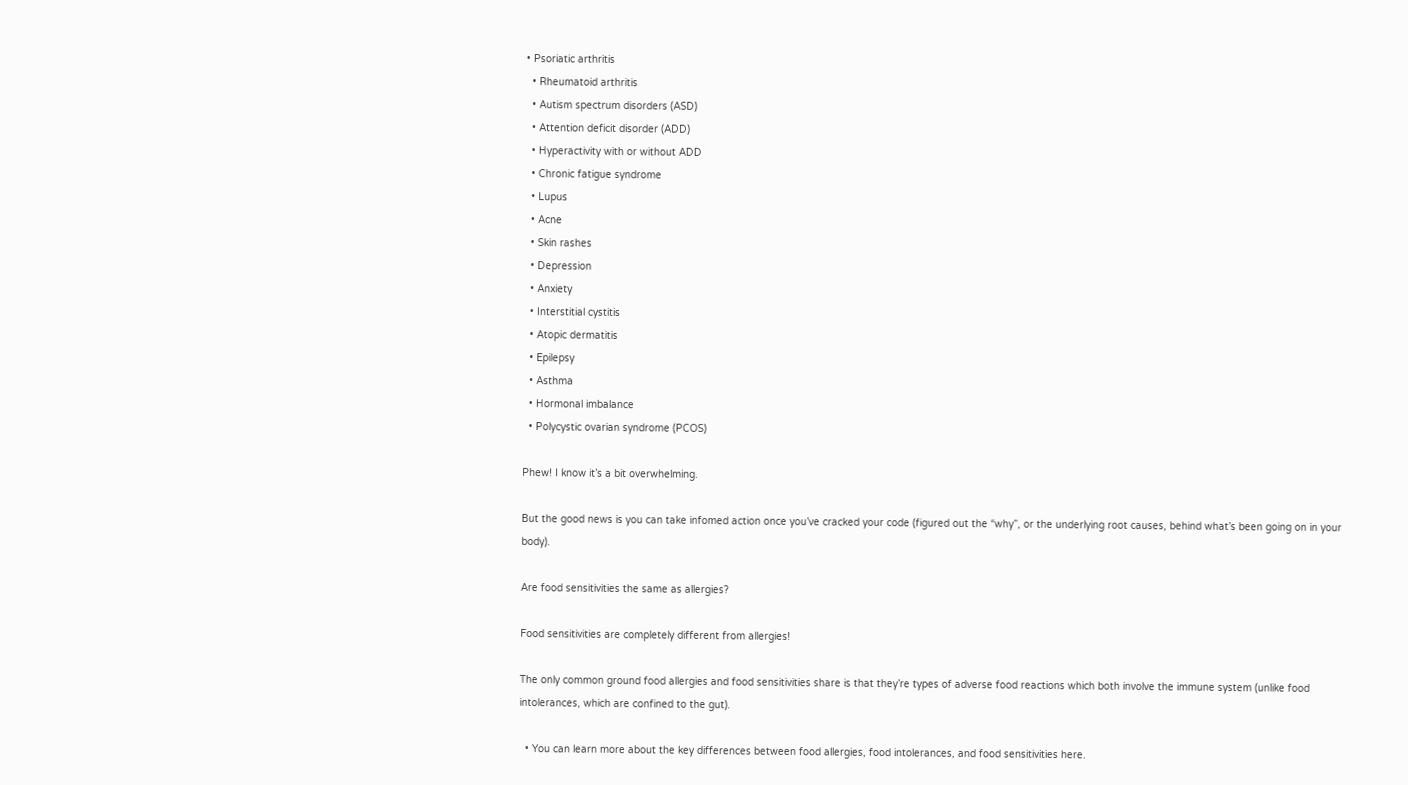• Psoriatic arthritis
  • Rheumatoid arthritis
  • Autism spectrum disorders (ASD)
  • Attention deficit disorder (ADD)
  • Hyperactivity with or without ADD
  • Chronic fatigue syndrome
  • Lupus
  • Acne
  • Skin rashes
  • Depression
  • Anxiety
  • Interstitial cystitis
  • Atopic dermatitis
  • Epilepsy
  • Asthma
  • Hormonal imbalance
  • Polycystic ovarian syndrome (PCOS)

Phew! I know it’s a bit overwhelming.

But the good news is you can take infomed action once you’ve cracked your code (figured out the “why”, or the underlying root causes, behind what’s been going on in your body).

Are food sensitivities the same as allergies?

Food sensitivities are completely different from allergies!

The only common ground food allergies and food sensitivities share is that they’re types of adverse food reactions which both involve the immune system (unlike food intolerances, which are confined to the gut).

  • You can learn more about the key differences between food allergies, food intolerances, and food sensitivities here.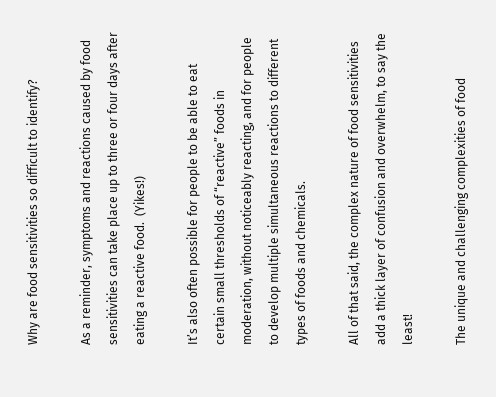Why are food sensitivities so difficult to identify?

As a reminder, symptoms and reactions caused by food sensitivities can take place up to three or four days after eating a reactive food.  (Yikes!)

It’s also often possible for people to be able to eat certain small thresholds of “reactive” foods in moderation, without noticeably reacting, and for people to develop multiple simultaneous reactions to different types of foods and chemicals.

All of that said, the complex nature of food sensitivities add a thick layer of confusion and overwhelm, to say the least!

The unique and challenging complexities of food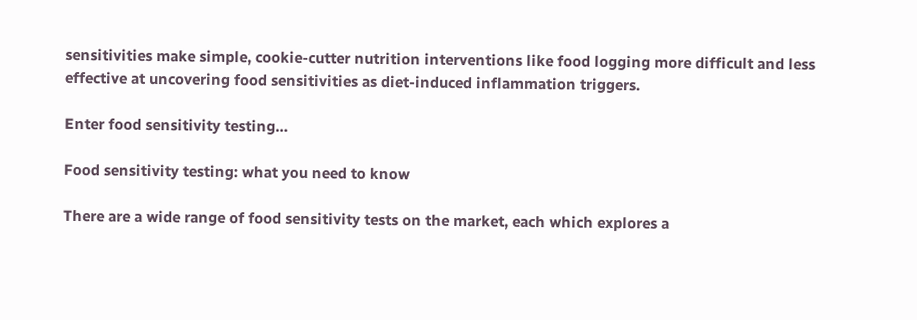sensitivities make simple, cookie-cutter nutrition interventions like food logging more difficult and less effective at uncovering food sensitivities as diet-induced inflammation triggers.

Enter food sensitivity testing…

Food sensitivity testing: what you need to know

There are a wide range of food sensitivity tests on the market, each which explores a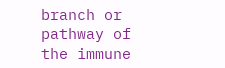branch or pathway of the immune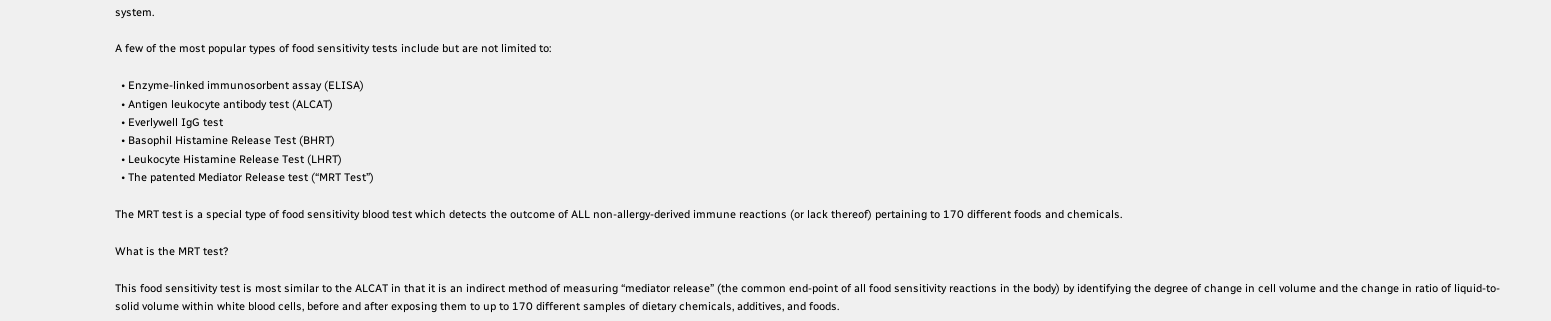system.

A few of the most popular types of food sensitivity tests include but are not limited to:

  • Enzyme-linked immunosorbent assay (ELISA)
  • Antigen leukocyte antibody test (ALCAT)
  • Everlywell IgG test
  • Basophil Histamine Release Test (BHRT)
  • Leukocyte Histamine Release Test (LHRT)
  • The patented Mediator Release test (“MRT Test”)

The MRT test is a special type of food sensitivity blood test which detects the outcome of ALL non-allergy-derived immune reactions (or lack thereof) pertaining to 170 different foods and chemicals.

What is the MRT test?

This food sensitivity test is most similar to the ALCAT in that it is an indirect method of measuring “mediator release” (the common end-point of all food sensitivity reactions in the body) by identifying the degree of change in cell volume and the change in ratio of liquid-to-solid volume within white blood cells, before and after exposing them to up to 170 different samples of dietary chemicals, additives, and foods.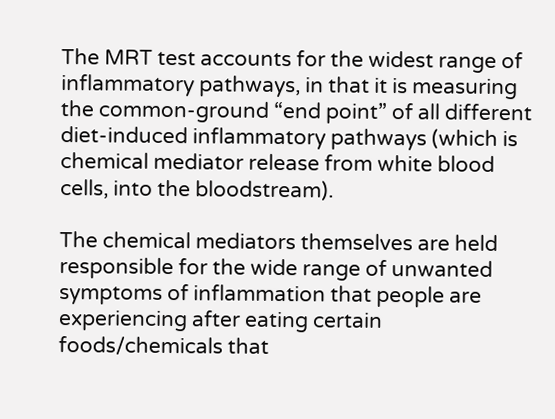The MRT test accounts for the widest range of inflammatory pathways, in that it is measuring the common-ground “end point” of all different diet-induced inflammatory pathways (which is chemical mediator release from white blood cells, into the bloodstream).

The chemical mediators themselves are held responsible for the wide range of unwanted symptoms of inflammation that people are experiencing after eating certain foods/chemicals that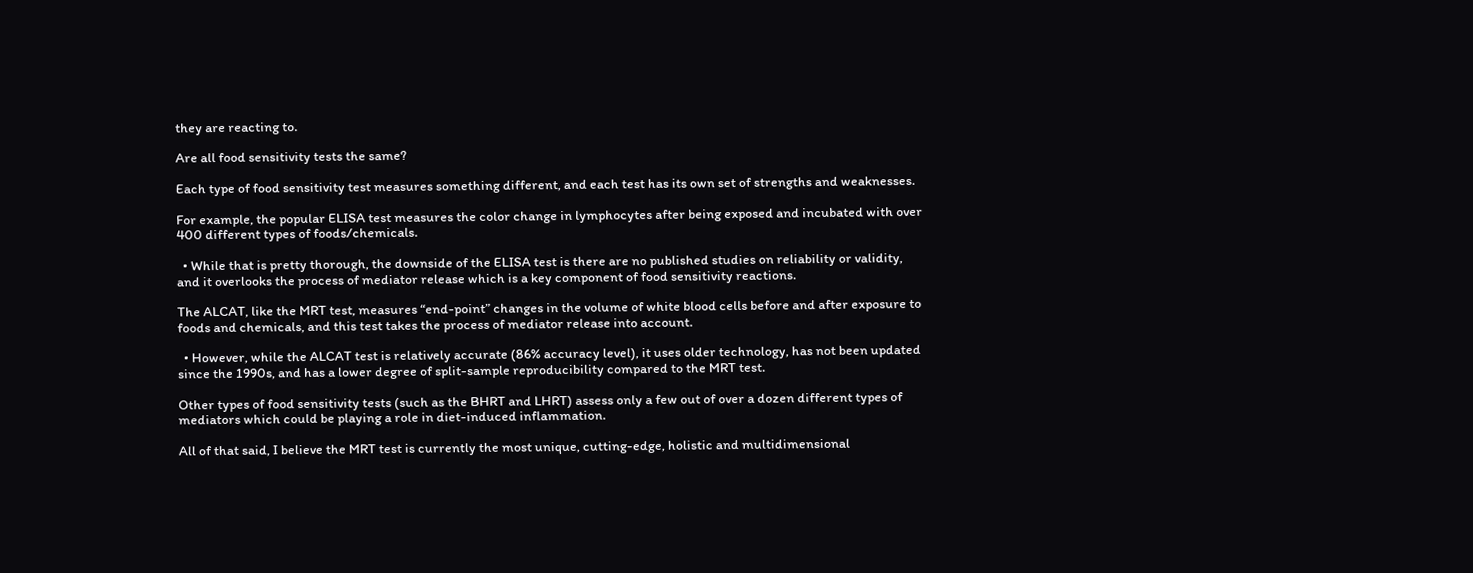they are reacting to.

Are all food sensitivity tests the same?

Each type of food sensitivity test measures something different, and each test has its own set of strengths and weaknesses.

For example, the popular ELISA test measures the color change in lymphocytes after being exposed and incubated with over 400 different types of foods/chemicals.

  • While that is pretty thorough, the downside of the ELISA test is there are no published studies on reliability or validity, and it overlooks the process of mediator release which is a key component of food sensitivity reactions.

The ALCAT, like the MRT test, measures “end-point” changes in the volume of white blood cells before and after exposure to foods and chemicals, and this test takes the process of mediator release into account.

  • However, while the ALCAT test is relatively accurate (86% accuracy level), it uses older technology, has not been updated since the 1990s, and has a lower degree of split-sample reproducibility compared to the MRT test.

Other types of food sensitivity tests (such as the BHRT and LHRT) assess only a few out of over a dozen different types of mediators which could be playing a role in diet-induced inflammation.

All of that said, I believe the MRT test is currently the most unique, cutting-edge, holistic and multidimensional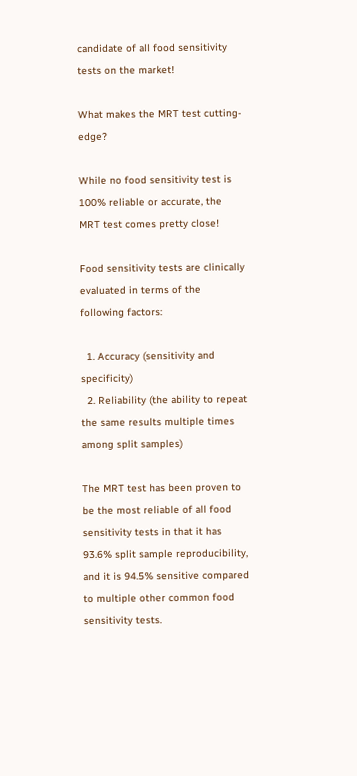candidate of all food sensitivity tests on the market!

What makes the MRT test cutting-edge?

While no food sensitivity test is 100% reliable or accurate, the MRT test comes pretty close!

Food sensitivity tests are clinically evaluated in terms of the following factors:

  1. Accuracy (sensitivity and specificity)
  2. Reliability (the ability to repeat the same results multiple times among split samples)

The MRT test has been proven to be the most reliable of all food sensitivity tests in that it has 93.6% split sample reproducibility, and it is 94.5% sensitive compared to multiple other common food sensitivity tests.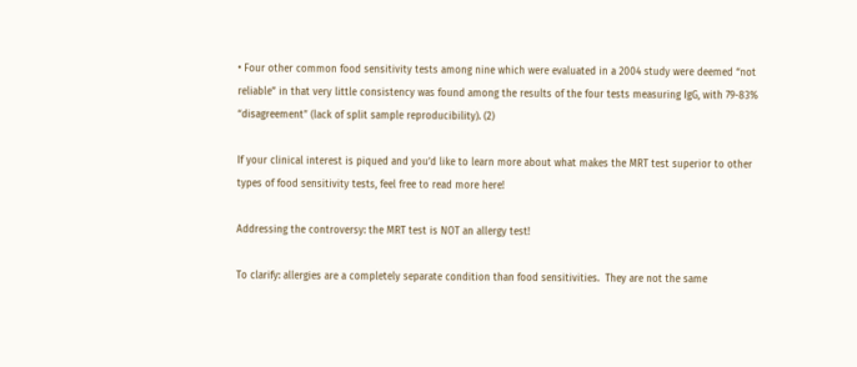• Four other common food sensitivity tests among nine which were evaluated in a 2004 study were deemed “not reliable” in that very little consistency was found among the results of the four tests measuring IgG, with 79-83% “disagreement” (lack of split sample reproducibility). (2)

If your clinical interest is piqued and you’d like to learn more about what makes the MRT test superior to other types of food sensitivity tests, feel free to read more here!

Addressing the controversy: the MRT test is NOT an allergy test!

To clarify: allergies are a completely separate condition than food sensitivities.  They are not the same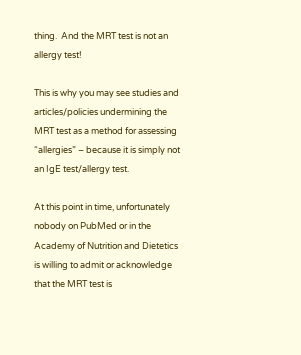thing.  And the MRT test is not an allergy test!

This is why you may see studies and articles/policies undermining the MRT test as a method for assessing  “allergies” – because it is simply not an IgE test/allergy test.

At this point in time, unfortunately nobody on PubMed or in the Academy of Nutrition and Dietetics is willing to admit or acknowledge that the MRT test is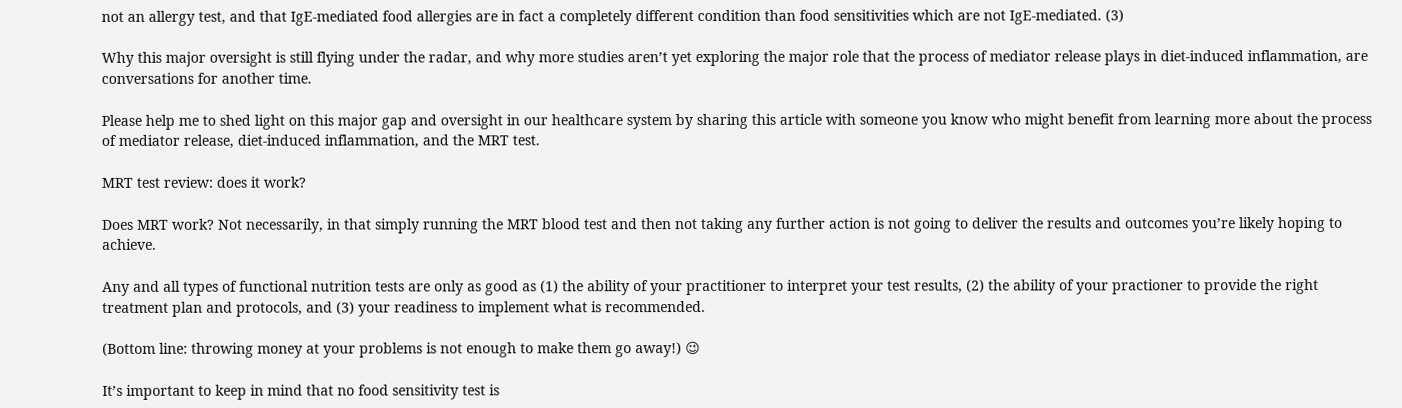not an allergy test, and that IgE-mediated food allergies are in fact a completely different condition than food sensitivities which are not IgE-mediated. (3)

Why this major oversight is still flying under the radar, and why more studies aren’t yet exploring the major role that the process of mediator release plays in diet-induced inflammation, are conversations for another time.

Please help me to shed light on this major gap and oversight in our healthcare system by sharing this article with someone you know who might benefit from learning more about the process of mediator release, diet-induced inflammation, and the MRT test.

MRT test review: does it work?

Does MRT work? Not necessarily, in that simply running the MRT blood test and then not taking any further action is not going to deliver the results and outcomes you’re likely hoping to achieve.

Any and all types of functional nutrition tests are only as good as (1) the ability of your practitioner to interpret your test results, (2) the ability of your practioner to provide the right treatment plan and protocols, and (3) your readiness to implement what is recommended.

(Bottom line: throwing money at your problems is not enough to make them go away!) 😉

It’s important to keep in mind that no food sensitivity test is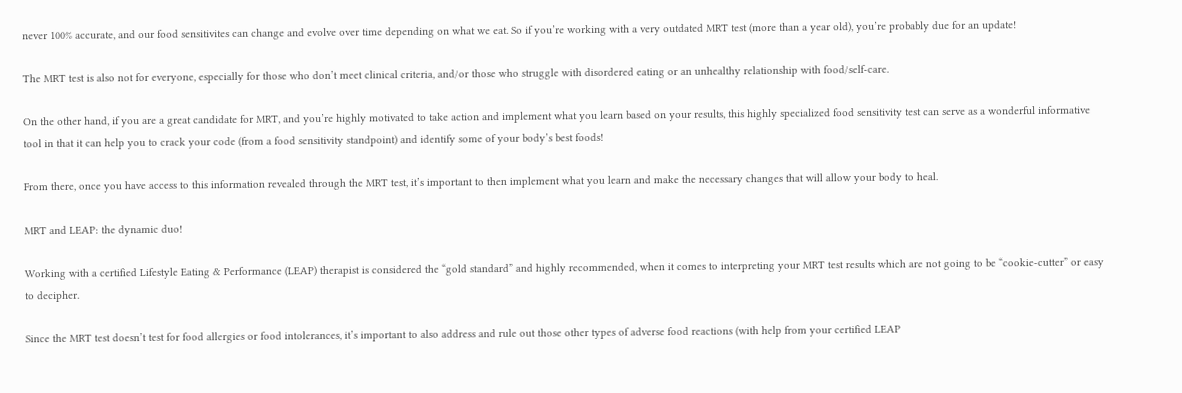never 100% accurate, and our food sensitivites can change and evolve over time depending on what we eat. So if you’re working with a very outdated MRT test (more than a year old), you’re probably due for an update!

The MRT test is also not for everyone, especially for those who don’t meet clinical criteria, and/or those who struggle with disordered eating or an unhealthy relationship with food/self-care.

On the other hand, if you are a great candidate for MRT, and you’re highly motivated to take action and implement what you learn based on your results, this highly specialized food sensitivity test can serve as a wonderful informative tool in that it can help you to crack your code (from a food sensitivity standpoint) and identify some of your body’s best foods!

From there, once you have access to this information revealed through the MRT test, it’s important to then implement what you learn and make the necessary changes that will allow your body to heal.

MRT and LEAP: the dynamic duo!

Working with a certified Lifestyle Eating & Performance (LEAP) therapist is considered the “gold standard” and highly recommended, when it comes to interpreting your MRT test results which are not going to be “cookie-cutter” or easy to decipher.

Since the MRT test doesn’t test for food allergies or food intolerances, it’s important to also address and rule out those other types of adverse food reactions (with help from your certified LEAP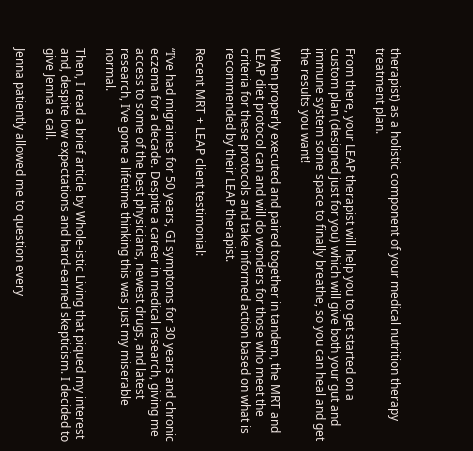therapist) as a holistic component of your medical nutrition therapy treatment plan.

From there, your LEAP therapist will help you to get started on a custom plan (designed just for you) which will give both your gut and immune system some space to finally breathe, so you can heal and get the results you want!

When properly executed and paired together in tandem, the MRT and LEAP diet protocol can and will do wonders for those who meet the criteria for these protocols and take informed action based on what is recommended by their LEAP therapist.

Recent MRT + LEAP client testimonial:

“I’ve had migraines for 50 years, GI symptoms for 30 years and chronic eczema for a decade. Despite a career in medical research, giving me access to some of the best physicians, newest drugs, and latest research, I’ve gone a lifetime thinking this was just my miserable normal.

Then, I read a brief article by Whole-istic Living that piqued my interest and, despite low expectations and hard-earned skepticism. I decided to give Jenna a call.

Jenna patiently allowed me to question every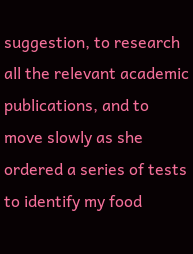suggestion, to research all the relevant academic publications, and to move slowly as she ordered a series of tests to identify my food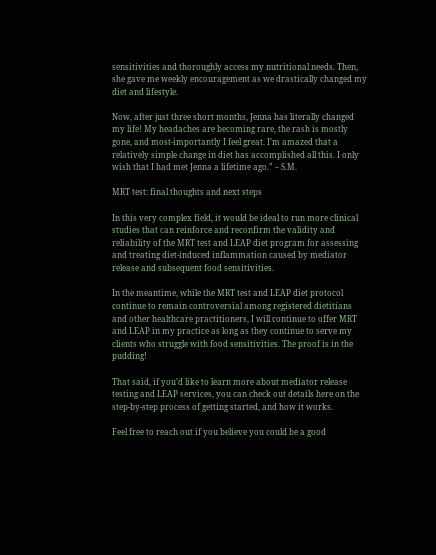sensitivities and thoroughly access my nutritional needs. Then, she gave me weekly encouragement as we drastically changed my diet and lifestyle.

Now, after just three short months, Jenna has literally changed my life! My headaches are becoming rare, the rash is mostly gone, and most-importantly I feel great. I’m amazed that a relatively simple change in diet has accomplished all this. I only wish that I had met Jenna a lifetime ago.” – S.M.

MRT test: final thoughts and next steps

In this very complex field, it would be ideal to run more clinical studies that can reinforce and reconfirm the validity and reliability of the MRT test and LEAP diet program for assessing and treating diet-induced inflammation caused by mediator release and subsequent food sensitivities.

In the meantime, while the MRT test and LEAP diet protocol continue to remain controversial among registered dietitians and other healthcare practitioners, I will continue to offer MRT and LEAP in my practice as long as they continue to serve my clients who struggle with food sensitivities. The proof is in the pudding!

That said, if you’d like to learn more about mediator release testing and LEAP services, you can check out details here on the step-by-step process of getting started, and how it works.

Feel free to reach out if you believe you could be a good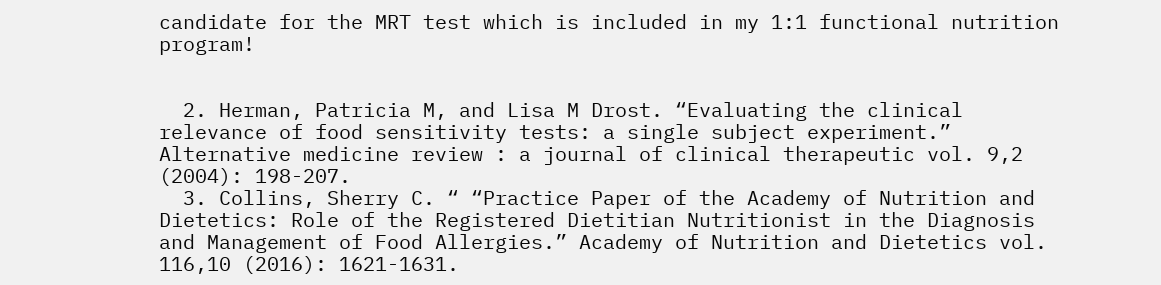candidate for the MRT test which is included in my 1:1 functional nutrition program!


  2. Herman, Patricia M, and Lisa M Drost. “Evaluating the clinical relevance of food sensitivity tests: a single subject experiment.” Alternative medicine review : a journal of clinical therapeutic vol. 9,2 (2004): 198-207.
  3. Collins, Sherry C. “ “Practice Paper of the Academy of Nutrition and Dietetics: Role of the Registered Dietitian Nutritionist in the Diagnosis and Management of Food Allergies.” Academy of Nutrition and Dietetics vol. 116,10 (2016): 1621-1631.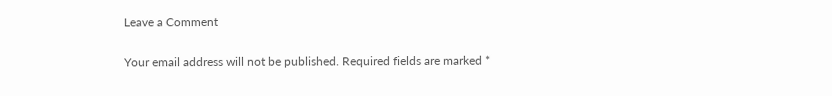Leave a Comment

Your email address will not be published. Required fields are marked *